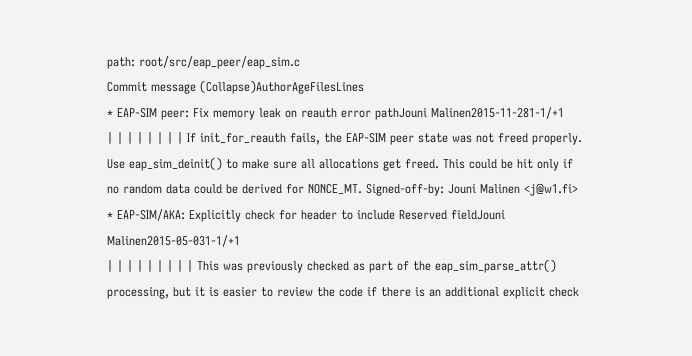path: root/src/eap_peer/eap_sim.c
Commit message (Collapse)AuthorAgeFilesLines
* EAP-SIM peer: Fix memory leak on reauth error pathJouni Malinen2015-11-281-1/+1
| | | | | | | | If init_for_reauth fails, the EAP-SIM peer state was not freed properly. Use eap_sim_deinit() to make sure all allocations get freed. This could be hit only if no random data could be derived for NONCE_MT. Signed-off-by: Jouni Malinen <j@w1.fi>
* EAP-SIM/AKA: Explicitly check for header to include Reserved fieldJouni Malinen2015-05-031-1/+1
| | | | | | | | | This was previously checked as part of the eap_sim_parse_attr() processing, but it is easier to review the code if there is an additional explicit check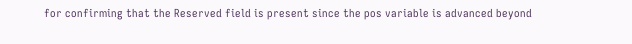for confirming that the Reserved field is present since the pos variable is advanced beyond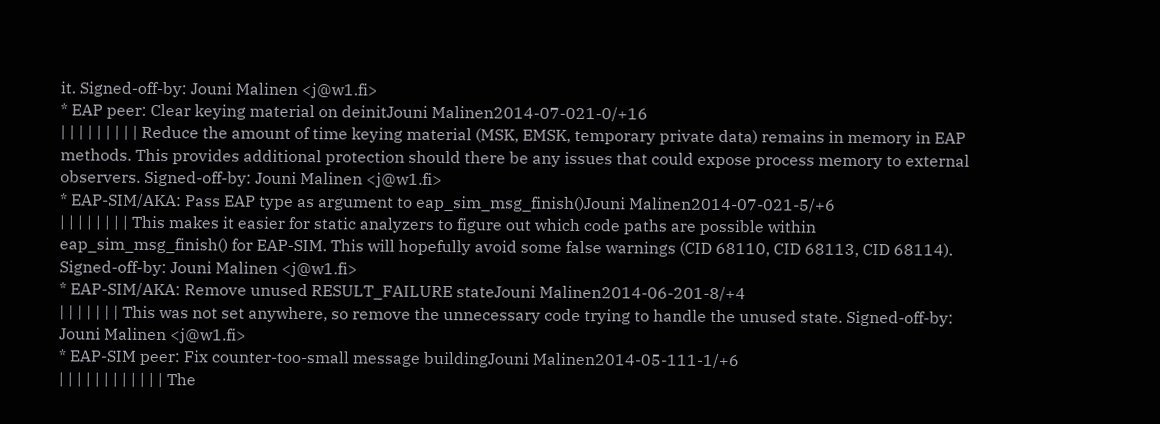it. Signed-off-by: Jouni Malinen <j@w1.fi>
* EAP peer: Clear keying material on deinitJouni Malinen2014-07-021-0/+16
| | | | | | | | | Reduce the amount of time keying material (MSK, EMSK, temporary private data) remains in memory in EAP methods. This provides additional protection should there be any issues that could expose process memory to external observers. Signed-off-by: Jouni Malinen <j@w1.fi>
* EAP-SIM/AKA: Pass EAP type as argument to eap_sim_msg_finish()Jouni Malinen2014-07-021-5/+6
| | | | | | | | This makes it easier for static analyzers to figure out which code paths are possible within eap_sim_msg_finish() for EAP-SIM. This will hopefully avoid some false warnings (CID 68110, CID 68113, CID 68114). Signed-off-by: Jouni Malinen <j@w1.fi>
* EAP-SIM/AKA: Remove unused RESULT_FAILURE stateJouni Malinen2014-06-201-8/+4
| | | | | | | This was not set anywhere, so remove the unnecessary code trying to handle the unused state. Signed-off-by: Jouni Malinen <j@w1.fi>
* EAP-SIM peer: Fix counter-too-small message buildingJouni Malinen2014-05-111-1/+6
| | | | | | | | | | | | The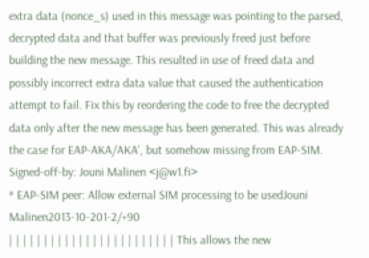extra data (nonce_s) used in this message was pointing to the parsed, decrypted data and that buffer was previously freed just before building the new message. This resulted in use of freed data and possibly incorrect extra data value that caused the authentication attempt to fail. Fix this by reordering the code to free the decrypted data only after the new message has been generated. This was already the case for EAP-AKA/AKA', but somehow missing from EAP-SIM. Signed-off-by: Jouni Malinen <j@w1.fi>
* EAP-SIM peer: Allow external SIM processing to be usedJouni Malinen2013-10-201-2/+90
| | | | | | | | | | | | | | | | | | | | | | | | This allows the new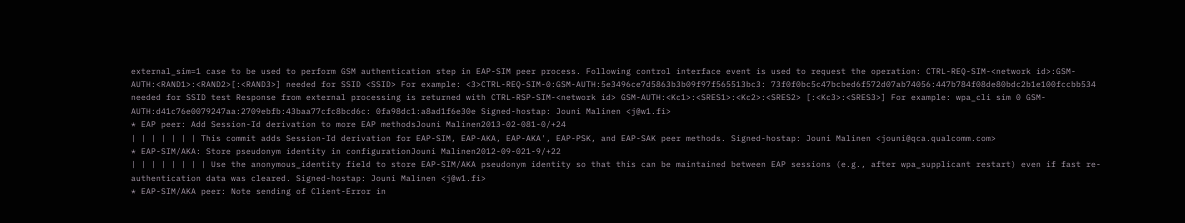external_sim=1 case to be used to perform GSM authentication step in EAP-SIM peer process. Following control interface event is used to request the operation: CTRL-REQ-SIM-<network id>:GSM-AUTH:<RAND1>:<RAND2>[:<RAND3>] needed for SSID <SSID> For example: <3>CTRL-REQ-SIM-0:GSM-AUTH:5e3496ce7d5863b3b09f97f565513bc3: 73f0f0bc5c47bcbed6f572d07ab74056:447b784f08de80bdc2b1e100fccbb534 needed for SSID test Response from external processing is returned with CTRL-RSP-SIM-<network id> GSM-AUTH:<Kc1>:<SRES1>:<Kc2>:<SRES2> [:<Kc3>:<SRES3>] For example: wpa_cli sim 0 GSM-AUTH:d41c76e0079247aa:2709ebfb:43baa77cfc8bcd6c: 0fa98dc1:a8ad1f6e30e Signed-hostap: Jouni Malinen <j@w1.fi>
* EAP peer: Add Session-Id derivation to more EAP methodsJouni Malinen2013-02-081-0/+24
| | | | | | | This commit adds Session-Id derivation for EAP-SIM, EAP-AKA, EAP-AKA', EAP-PSK, and EAP-SAK peer methods. Signed-hostap: Jouni Malinen <jouni@qca.qualcomm.com>
* EAP-SIM/AKA: Store pseudonym identity in configurationJouni Malinen2012-09-021-9/+22
| | | | | | | | Use the anonymous_identity field to store EAP-SIM/AKA pseudonym identity so that this can be maintained between EAP sessions (e.g., after wpa_supplicant restart) even if fast re-authentication data was cleared. Signed-hostap: Jouni Malinen <j@w1.fi>
* EAP-SIM/AKA peer: Note sending of Client-Error in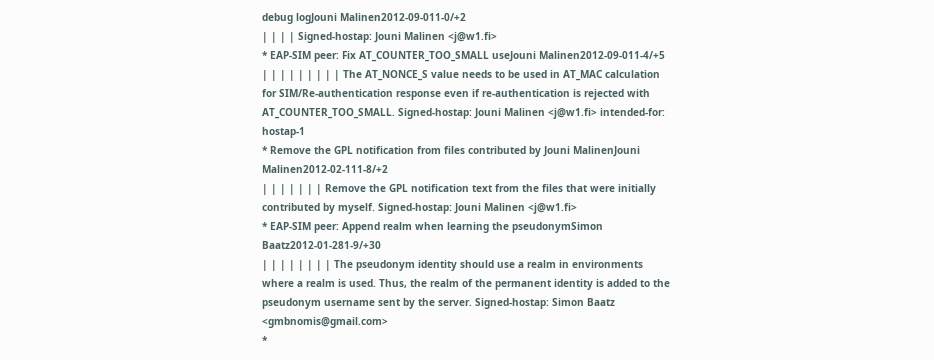debug logJouni Malinen2012-09-011-0/+2
| | | | Signed-hostap: Jouni Malinen <j@w1.fi>
* EAP-SIM peer: Fix AT_COUNTER_TOO_SMALL useJouni Malinen2012-09-011-4/+5
| | | | | | | | | The AT_NONCE_S value needs to be used in AT_MAC calculation for SIM/Re-authentication response even if re-authentication is rejected with AT_COUNTER_TOO_SMALL. Signed-hostap: Jouni Malinen <j@w1.fi> intended-for: hostap-1
* Remove the GPL notification from files contributed by Jouni MalinenJouni Malinen2012-02-111-8/+2
| | | | | | | Remove the GPL notification text from the files that were initially contributed by myself. Signed-hostap: Jouni Malinen <j@w1.fi>
* EAP-SIM peer: Append realm when learning the pseudonymSimon Baatz2012-01-281-9/+30
| | | | | | | | The pseudonym identity should use a realm in environments where a realm is used. Thus, the realm of the permanent identity is added to the pseudonym username sent by the server. Signed-hostap: Simon Baatz <gmbnomis@gmail.com>
*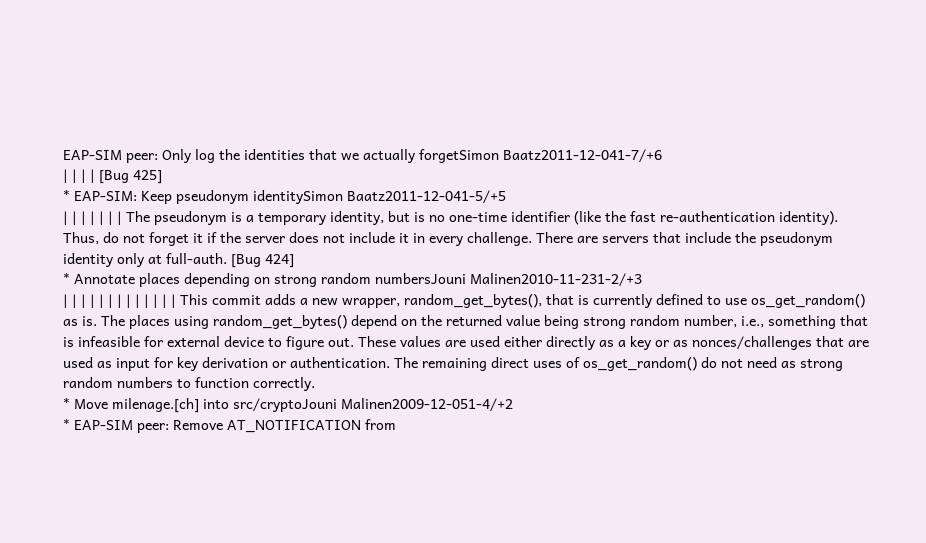EAP-SIM peer: Only log the identities that we actually forgetSimon Baatz2011-12-041-7/+6
| | | | [Bug 425]
* EAP-SIM: Keep pseudonym identitySimon Baatz2011-12-041-5/+5
| | | | | | | The pseudonym is a temporary identity, but is no one-time identifier (like the fast re-authentication identity). Thus, do not forget it if the server does not include it in every challenge. There are servers that include the pseudonym identity only at full-auth. [Bug 424]
* Annotate places depending on strong random numbersJouni Malinen2010-11-231-2/+3
| | | | | | | | | | | | | This commit adds a new wrapper, random_get_bytes(), that is currently defined to use os_get_random() as is. The places using random_get_bytes() depend on the returned value being strong random number, i.e., something that is infeasible for external device to figure out. These values are used either directly as a key or as nonces/challenges that are used as input for key derivation or authentication. The remaining direct uses of os_get_random() do not need as strong random numbers to function correctly.
* Move milenage.[ch] into src/cryptoJouni Malinen2009-12-051-4/+2
* EAP-SIM peer: Remove AT_NOTIFICATION from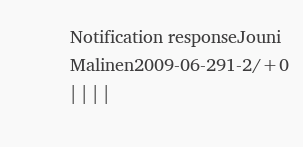Notification responseJouni Malinen2009-06-291-2/+0
| | | |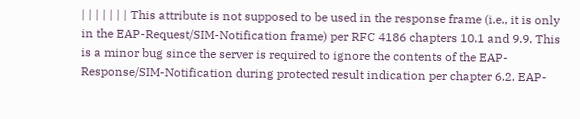| | | | | | | This attribute is not supposed to be used in the response frame (i.e., it is only in the EAP-Request/SIM-Notification frame) per RFC 4186 chapters 10.1 and 9.9. This is a minor bug since the server is required to ignore the contents of the EAP-Response/SIM-Notification during protected result indication per chapter 6.2. EAP-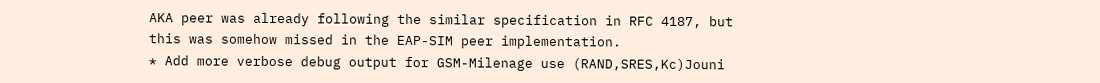AKA peer was already following the similar specification in RFC 4187, but this was somehow missed in the EAP-SIM peer implementation.
* Add more verbose debug output for GSM-Milenage use (RAND,SRES,Kc)Jouni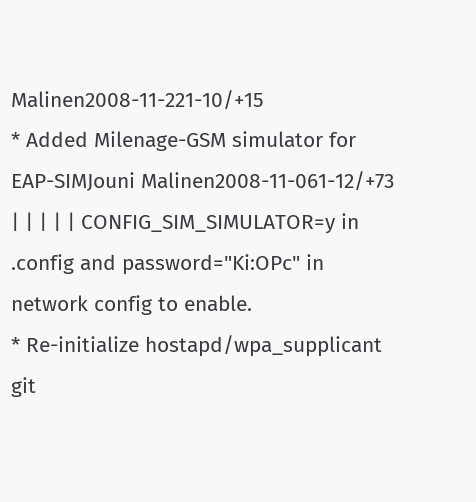Malinen2008-11-221-10/+15
* Added Milenage-GSM simulator for EAP-SIMJouni Malinen2008-11-061-12/+73
| | | | | CONFIG_SIM_SIMULATOR=y in .config and password="Ki:OPc" in network config to enable.
* Re-initialize hostapd/wpa_supplicant git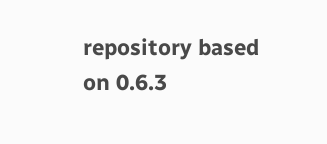repository based on 0.6.3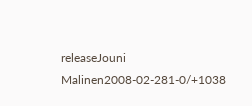releaseJouni Malinen2008-02-281-0/+1038